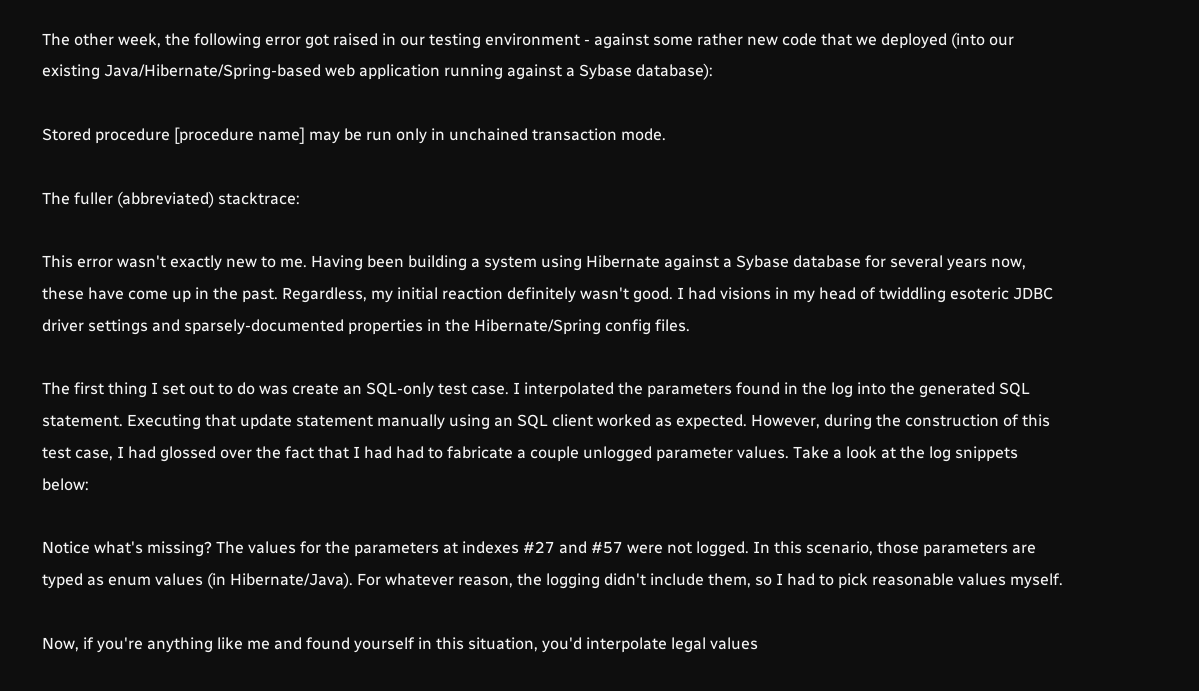The other week, the following error got raised in our testing environment - against some rather new code that we deployed (into our existing Java/Hibernate/Spring-based web application running against a Sybase database):

Stored procedure [procedure name] may be run only in unchained transaction mode.

The fuller (abbreviated) stacktrace:

This error wasn't exactly new to me. Having been building a system using Hibernate against a Sybase database for several years now, these have come up in the past. Regardless, my initial reaction definitely wasn't good. I had visions in my head of twiddling esoteric JDBC driver settings and sparsely-documented properties in the Hibernate/Spring config files.

The first thing I set out to do was create an SQL-only test case. I interpolated the parameters found in the log into the generated SQL statement. Executing that update statement manually using an SQL client worked as expected. However, during the construction of this test case, I had glossed over the fact that I had had to fabricate a couple unlogged parameter values. Take a look at the log snippets below:

Notice what's missing? The values for the parameters at indexes #27 and #57 were not logged. In this scenario, those parameters are typed as enum values (in Hibernate/Java). For whatever reason, the logging didn't include them, so I had to pick reasonable values myself.

Now, if you're anything like me and found yourself in this situation, you'd interpolate legal values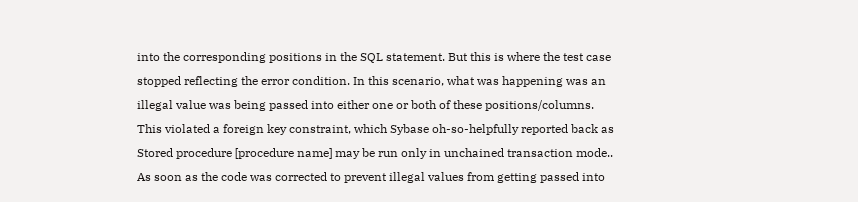into the corresponding positions in the SQL statement. But this is where the test case stopped reflecting the error condition. In this scenario, what was happening was an illegal value was being passed into either one or both of these positions/columns. This violated a foreign key constraint, which Sybase oh-so-helpfully reported back as Stored procedure [procedure name] may be run only in unchained transaction mode.. As soon as the code was corrected to prevent illegal values from getting passed into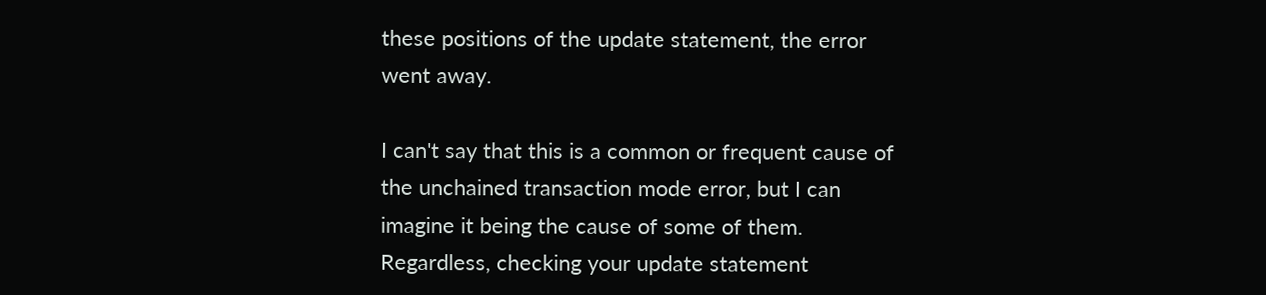these positions of the update statement, the error went away.

I can't say that this is a common or frequent cause of the unchained transaction mode error, but I can imagine it being the cause of some of them. Regardless, checking your update statement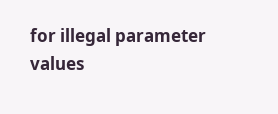for illegal parameter values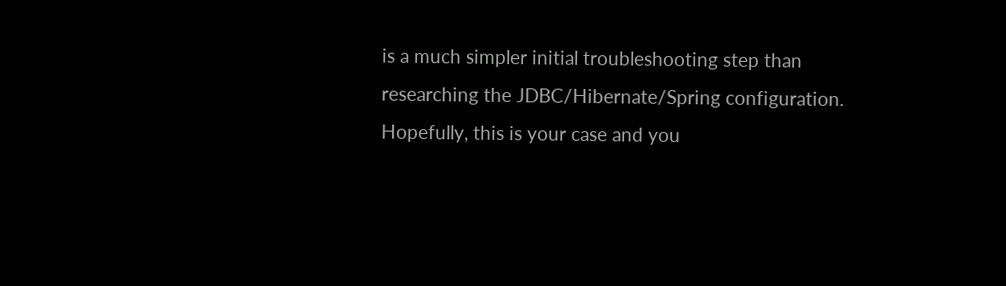is a much simpler initial troubleshooting step than researching the JDBC/Hibernate/Spring configuration. Hopefully, this is your case and you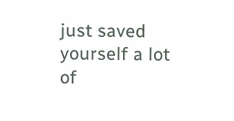just saved yourself a lot of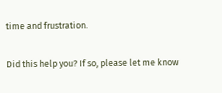time and frustration.

Did this help you? If so, please let me know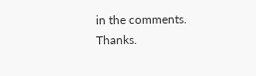in the comments. Thanks.